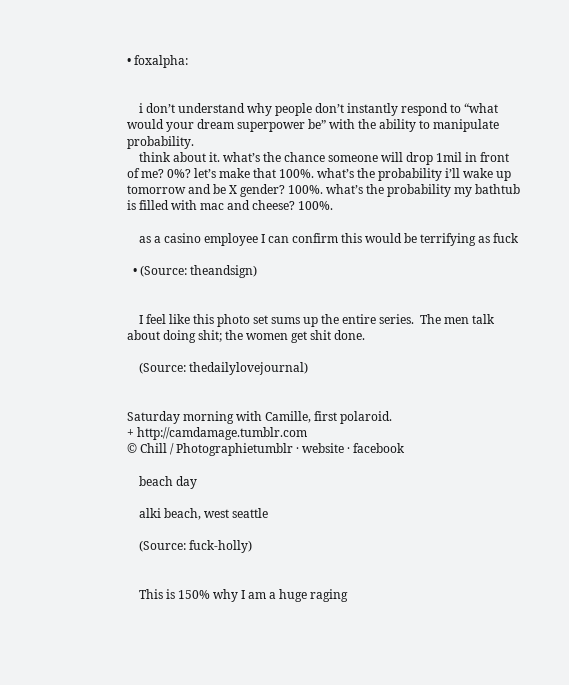• foxalpha:


    i don’t understand why people don’t instantly respond to “what would your dream superpower be” with the ability to manipulate probability.
    think about it. what’s the chance someone will drop 1mil in front of me? 0%? let’s make that 100%. what’s the probability i’ll wake up tomorrow and be X gender? 100%. what’s the probability my bathtub is filled with mac and cheese? 100%.

    as a casino employee I can confirm this would be terrifying as fuck

  • (Source: theandsign)


    I feel like this photo set sums up the entire series.  The men talk about doing shit; the women get shit done.

    (Source: thedailylovejournal)


Saturday morning with Camille, first polaroid.
+ http://camdamage.tumblr.com
© Chill / Photographietumblr · website · facebook

    beach day

    alki beach, west seattle

    (Source: fuck-holly)


    This is 150% why I am a huge raging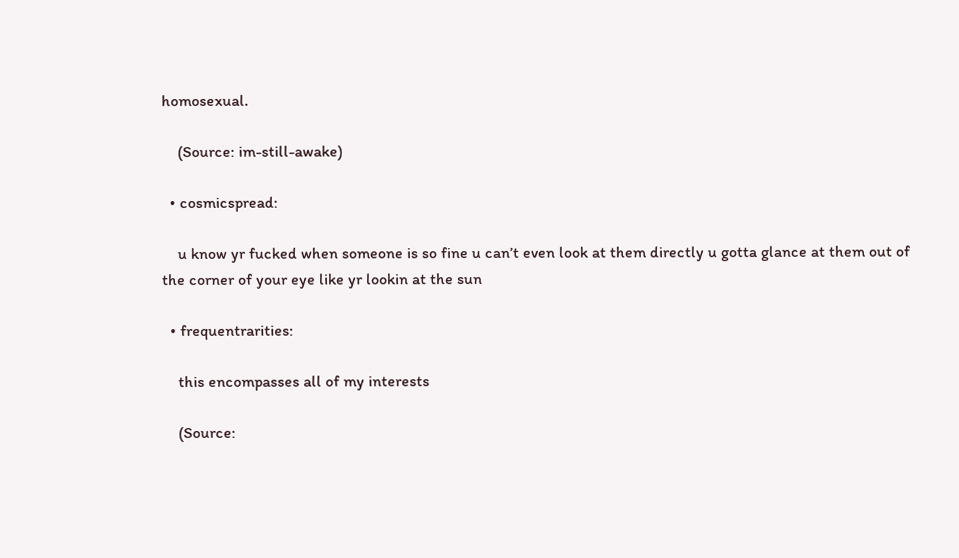homosexual.

    (Source: im-still-awake)

  • cosmicspread:

    u know yr fucked when someone is so fine u can’t even look at them directly u gotta glance at them out of the corner of your eye like yr lookin at the sun

  • frequentrarities:

    this encompasses all of my interests

    (Source: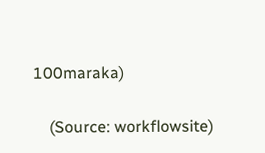100maraka)

    (Source: workflowsite)